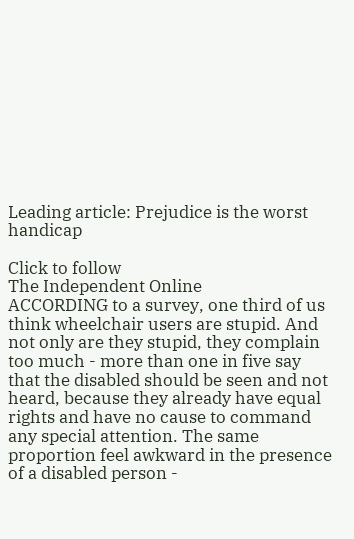Leading article: Prejudice is the worst handicap

Click to follow
The Independent Online
ACCORDING to a survey, one third of us think wheelchair users are stupid. And not only are they stupid, they complain too much - more than one in five say that the disabled should be seen and not heard, because they already have equal rights and have no cause to command any special attention. The same proportion feel awkward in the presence of a disabled person -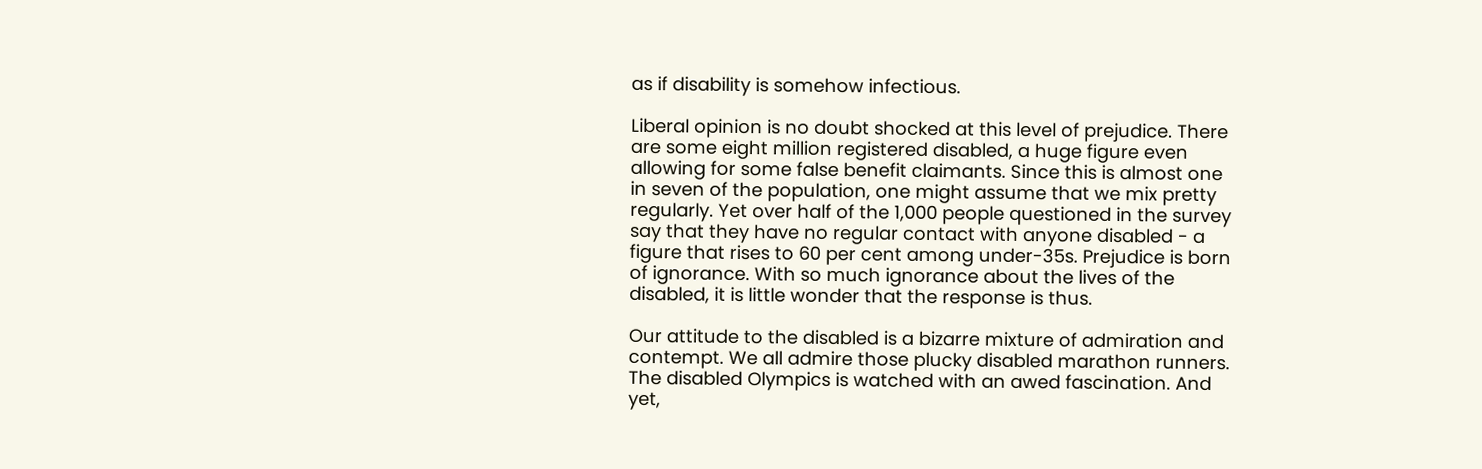as if disability is somehow infectious.

Liberal opinion is no doubt shocked at this level of prejudice. There are some eight million registered disabled, a huge figure even allowing for some false benefit claimants. Since this is almost one in seven of the population, one might assume that we mix pretty regularly. Yet over half of the 1,000 people questioned in the survey say that they have no regular contact with anyone disabled - a figure that rises to 60 per cent among under-35s. Prejudice is born of ignorance. With so much ignorance about the lives of the disabled, it is little wonder that the response is thus.

Our attitude to the disabled is a bizarre mixture of admiration and contempt. We all admire those plucky disabled marathon runners. The disabled Olympics is watched with an awed fascination. And yet,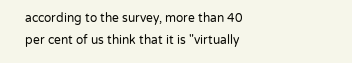according to the survey, more than 40 per cent of us think that it is "virtually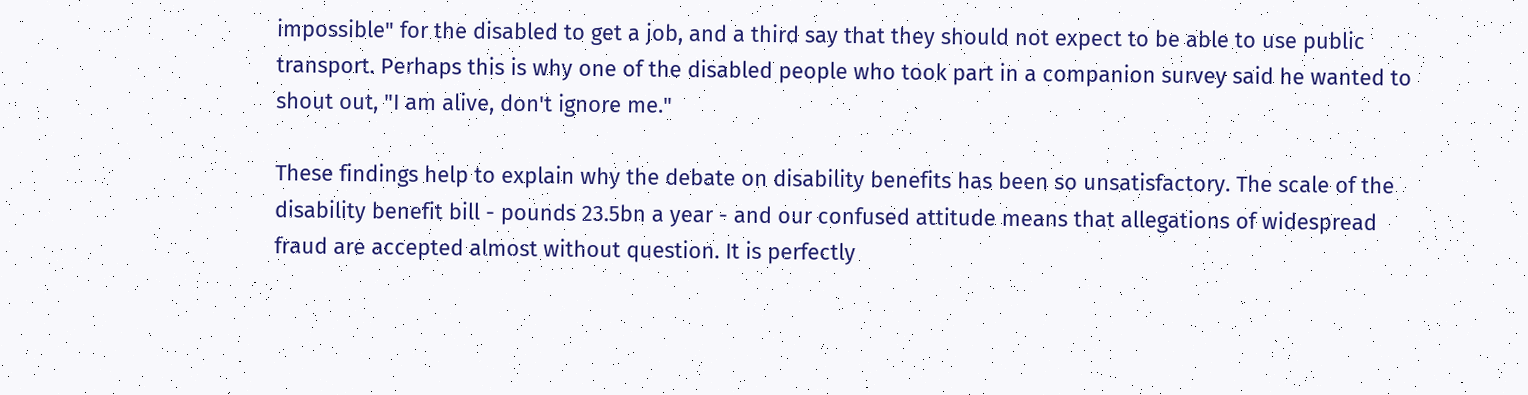impossible" for the disabled to get a job, and a third say that they should not expect to be able to use public transport. Perhaps this is why one of the disabled people who took part in a companion survey said he wanted to shout out, "I am alive, don't ignore me."

These findings help to explain why the debate on disability benefits has been so unsatisfactory. The scale of the disability benefit bill - pounds 23.5bn a year - and our confused attitude means that allegations of widespread fraud are accepted almost without question. It is perfectly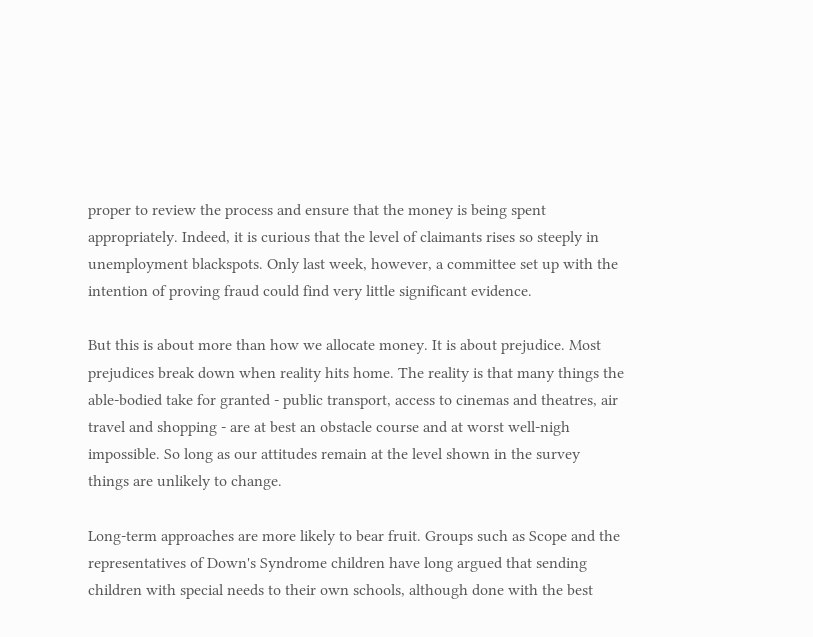proper to review the process and ensure that the money is being spent appropriately. Indeed, it is curious that the level of claimants rises so steeply in unemployment blackspots. Only last week, however, a committee set up with the intention of proving fraud could find very little significant evidence.

But this is about more than how we allocate money. It is about prejudice. Most prejudices break down when reality hits home. The reality is that many things the able-bodied take for granted - public transport, access to cinemas and theatres, air travel and shopping - are at best an obstacle course and at worst well-nigh impossible. So long as our attitudes remain at the level shown in the survey things are unlikely to change.

Long-term approaches are more likely to bear fruit. Groups such as Scope and the representatives of Down's Syndrome children have long argued that sending children with special needs to their own schools, although done with the best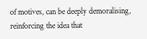of motives, can be deeply demoralising, reinforcing the idea that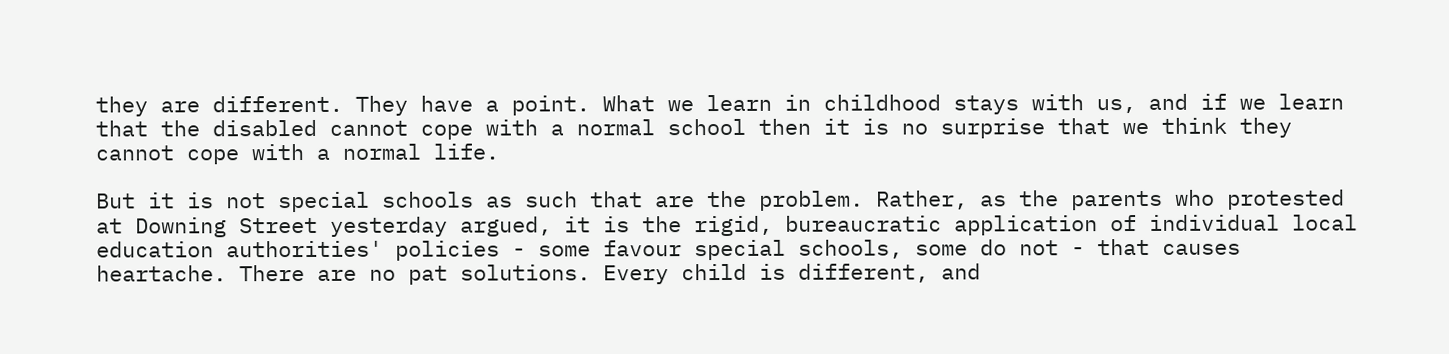they are different. They have a point. What we learn in childhood stays with us, and if we learn that the disabled cannot cope with a normal school then it is no surprise that we think they cannot cope with a normal life.

But it is not special schools as such that are the problem. Rather, as the parents who protested at Downing Street yesterday argued, it is the rigid, bureaucratic application of individual local education authorities' policies - some favour special schools, some do not - that causes heartache. There are no pat solutions. Every child is different, and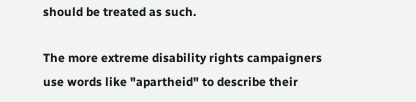should be treated as such.

The more extreme disability rights campaigners use words like "apartheid" to describe their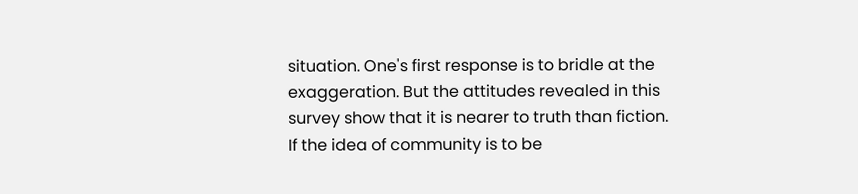situation. One's first response is to bridle at the exaggeration. But the attitudes revealed in this survey show that it is nearer to truth than fiction. If the idea of community is to be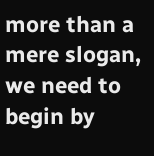more than a mere slogan, we need to begin by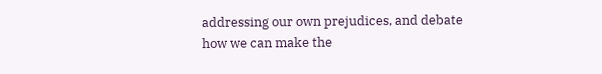addressing our own prejudices, and debate how we can make the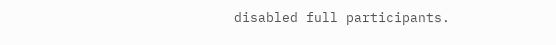disabled full participants.